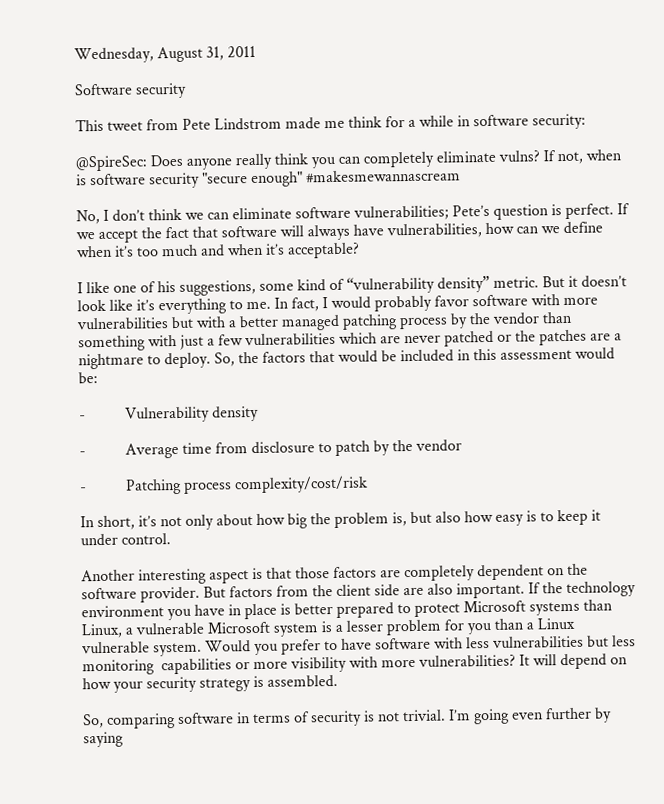Wednesday, August 31, 2011

Software security

This tweet from Pete Lindstrom made me think for a while in software security:

@SpireSec: Does anyone really think you can completely eliminate vulns? If not, when is software security "secure enough" #makesmewannascream

No, I don’t think we can eliminate software vulnerabilities; Pete’s question is perfect. If we accept the fact that software will always have vulnerabilities, how can we define when it’s too much and when it’s acceptable?

I like one of his suggestions, some kind of “vulnerability density” metric. But it doesn’t look like it’s everything to me. In fact, I would probably favor software with more vulnerabilities but with a better managed patching process by the vendor than something with just a few vulnerabilities which are never patched or the patches are a nightmare to deploy. So, the factors that would be included in this assessment would be:

-          Vulnerability density

-          Average time from disclosure to patch by the vendor

-          Patching process complexity/cost/risk

In short, it’s not only about how big the problem is, but also how easy is to keep it under control.

Another interesting aspect is that those factors are completely dependent on the software provider. But factors from the client side are also important. If the technology environment you have in place is better prepared to protect Microsoft systems than Linux, a vulnerable Microsoft system is a lesser problem for you than a Linux vulnerable system. Would you prefer to have software with less vulnerabilities but less monitoring  capabilities or more visibility with more vulnerabilities? It will depend on how your security strategy is assembled.

So, comparing software in terms of security is not trivial. I’m going even further by saying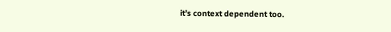it’s context dependent too.